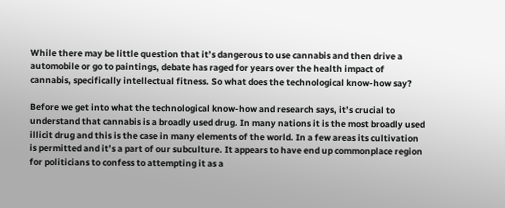While there may be little question that it’s dangerous to use cannabis and then drive a automobile or go to paintings, debate has raged for years over the health impact of cannabis, specifically intellectual fitness. So what does the technological know-how say?

Before we get into what the technological know-how and research says, it’s crucial to understand that cannabis is a broadly used drug. In many nations it is the most broadly used illicit drug and this is the case in many elements of the world. In a few areas its cultivation is permitted and it’s a part of our subculture. It appears to have end up commonplace region for politicians to confess to attempting it as a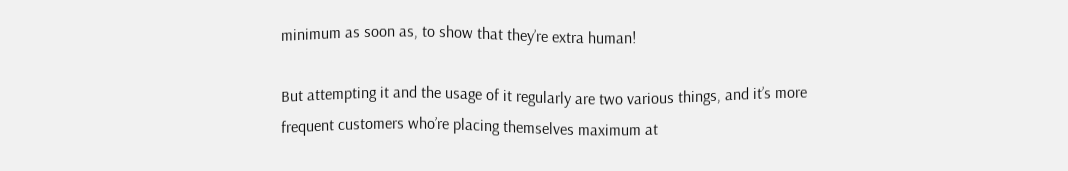minimum as soon as, to show that they’re extra human!

But attempting it and the usage of it regularly are two various things, and it’s more frequent customers who’re placing themselves maximum at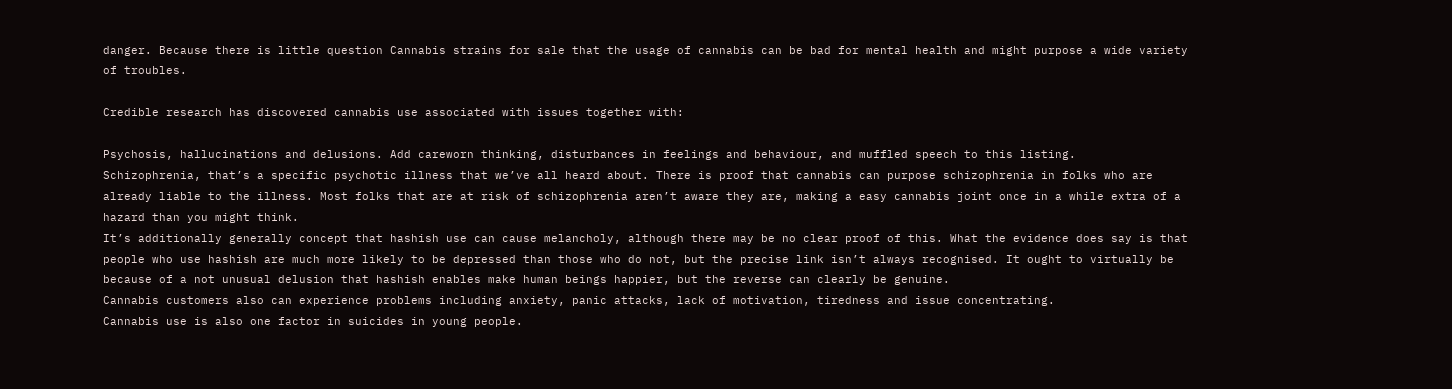danger. Because there is little question Cannabis strains for sale that the usage of cannabis can be bad for mental health and might purpose a wide variety of troubles.

Credible research has discovered cannabis use associated with issues together with:

Psychosis, hallucinations and delusions. Add careworn thinking, disturbances in feelings and behaviour, and muffled speech to this listing.
Schizophrenia, that’s a specific psychotic illness that we’ve all heard about. There is proof that cannabis can purpose schizophrenia in folks who are already liable to the illness. Most folks that are at risk of schizophrenia aren’t aware they are, making a easy cannabis joint once in a while extra of a hazard than you might think.
It’s additionally generally concept that hashish use can cause melancholy, although there may be no clear proof of this. What the evidence does say is that people who use hashish are much more likely to be depressed than those who do not, but the precise link isn’t always recognised. It ought to virtually be because of a not unusual delusion that hashish enables make human beings happier, but the reverse can clearly be genuine.
Cannabis customers also can experience problems including anxiety, panic attacks, lack of motivation, tiredness and issue concentrating.
Cannabis use is also one factor in suicides in young people.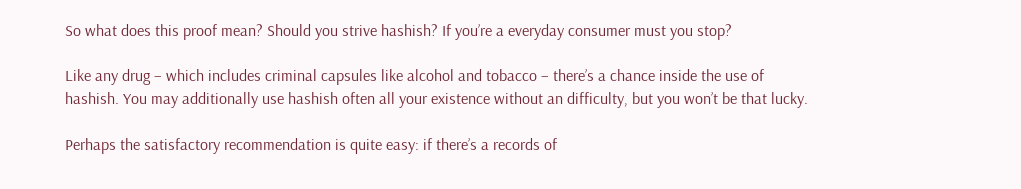So what does this proof mean? Should you strive hashish? If you’re a everyday consumer must you stop?

Like any drug – which includes criminal capsules like alcohol and tobacco – there’s a chance inside the use of hashish. You may additionally use hashish often all your existence without an difficulty, but you won’t be that lucky.

Perhaps the satisfactory recommendation is quite easy: if there’s a records of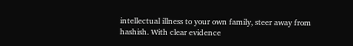intellectual illness to your own family, steer away from hashish. With clear evidence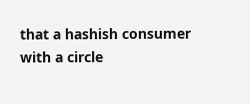that a hashish consumer with a circle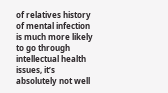of relatives history of mental infection is much more likely to go through intellectual health issues, it’s absolutely not well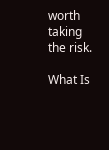worth taking the risk.

What Is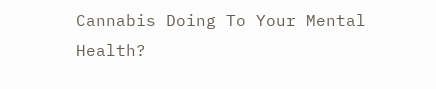Cannabis Doing To Your Mental Health?